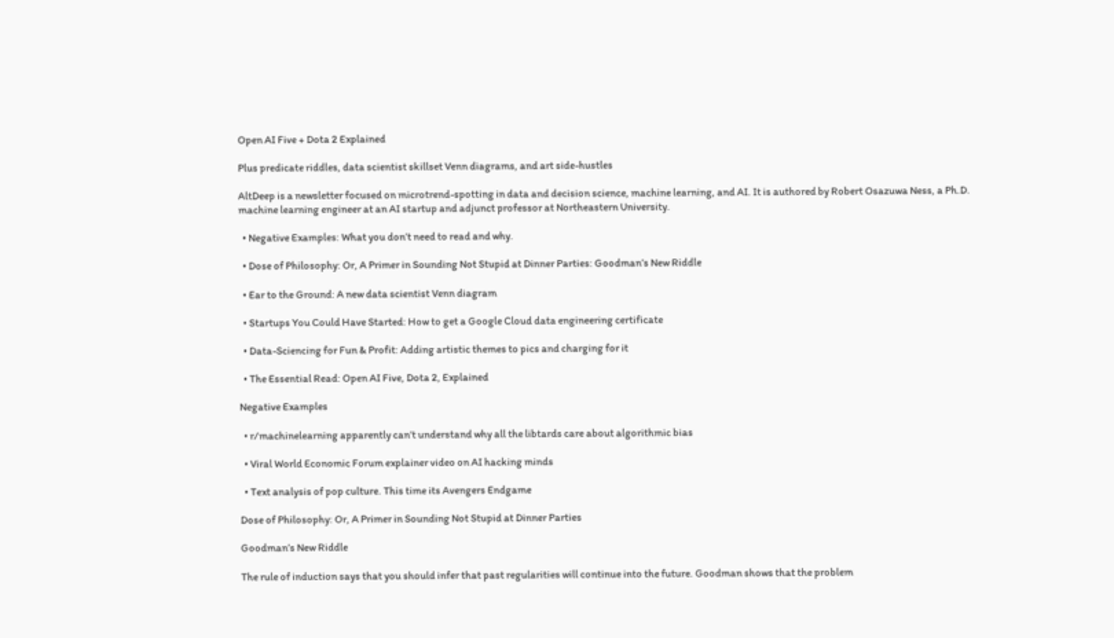Open AI Five + Dota 2 Explained

Plus predicate riddles, data scientist skillset Venn diagrams, and art side-hustles

AltDeep is a newsletter focused on microtrend-spotting in data and decision science, machine learning, and AI. It is authored by Robert Osazuwa Ness, a Ph.D. machine learning engineer at an AI startup and adjunct professor at Northeastern University.

  • Negative Examples: What you don’t need to read and why.

  • Dose of Philosophy: Or, A Primer in Sounding Not Stupid at Dinner Parties: Goodman’s New Riddle

  • Ear to the Ground: A new data scientist Venn diagram

  • Startups You Could Have Started: How to get a Google Cloud data engineering certificate

  • Data-Sciencing for Fun & Profit: Adding artistic themes to pics and charging for it

  • The Essential Read: Open AI Five, Dota 2, Explained

Negative Examples

  • r/machinelearning apparently can’t understand why all the libtards care about algorithmic bias

  • Viral World Economic Forum explainer video on AI hacking minds

  • Text analysis of pop culture. This time its Avengers Endgame

Dose of Philosophy: Or, A Primer in Sounding Not Stupid at Dinner Parties

Goodman’s New Riddle

The rule of induction says that you should infer that past regularities will continue into the future. Goodman shows that the problem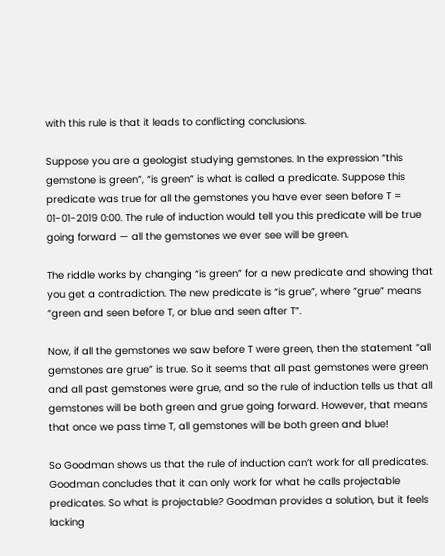with this rule is that it leads to conflicting conclusions.

Suppose you are a geologist studying gemstones. In the expression “this gemstone is green”, “is green” is what is called a predicate. Suppose this predicate was true for all the gemstones you have ever seen before T = 01-01-2019 0:00. The rule of induction would tell you this predicate will be true going forward — all the gemstones we ever see will be green.

The riddle works by changing “is green” for a new predicate and showing that you get a contradiction. The new predicate is “is grue”, where “grue” means “green and seen before T, or blue and seen after T”.

Now, if all the gemstones we saw before T were green, then the statement “all gemstones are grue” is true. So it seems that all past gemstones were green and all past gemstones were grue, and so the rule of induction tells us that all gemstones will be both green and grue going forward. However, that means that once we pass time T, all gemstones will be both green and blue!

So Goodman shows us that the rule of induction can’t work for all predicates. Goodman concludes that it can only work for what he calls projectable predicates. So what is projectable? Goodman provides a solution, but it feels lacking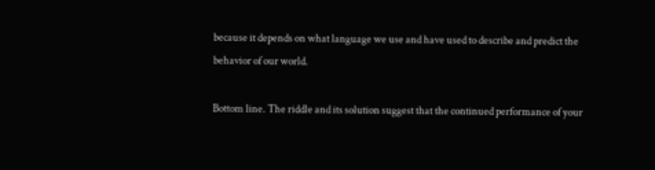because it depends on what language we use and have used to describe and predict the behavior of our world.

Bottom line. The riddle and its solution suggest that the continued performance of your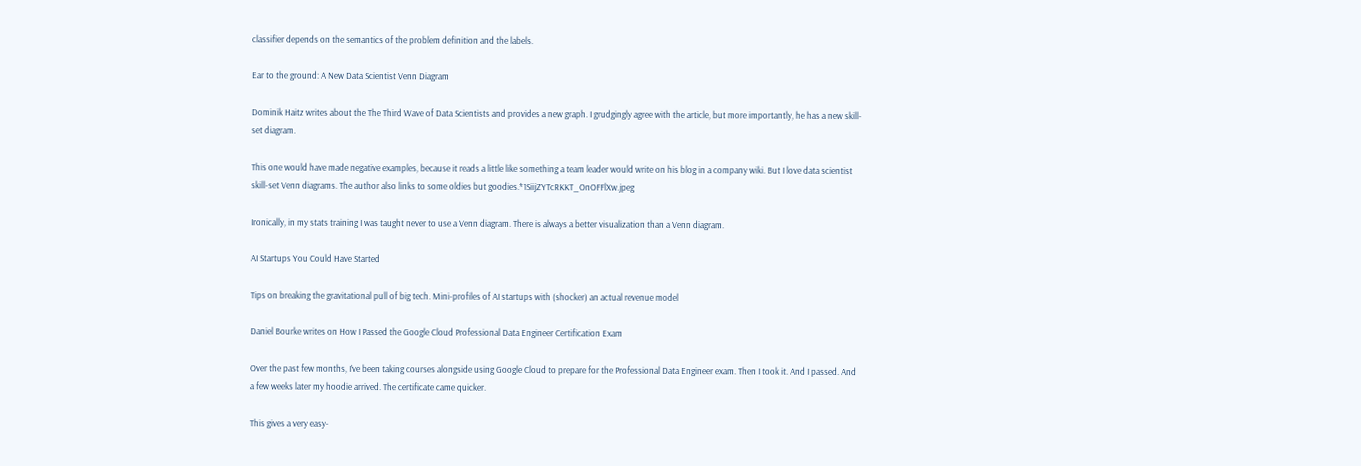classifier depends on the semantics of the problem definition and the labels.

Ear to the ground: A New Data Scientist Venn Diagram

Dominik Haitz writes about the The Third Wave of Data Scientists and provides a new graph. I grudgingly agree with the article, but more importantly, he has a new skill-set diagram.

This one would have made negative examples, because it reads a little like something a team leader would write on his blog in a company wiki. But I love data scientist skill-set Venn diagrams. The author also links to some oldies but goodies.*1SiijZYTcRKKT_OnOFFlXw.jpeg

Ironically, in my stats training I was taught never to use a Venn diagram. There is always a better visualization than a Venn diagram.

AI Startups You Could Have Started

Tips on breaking the gravitational pull of big tech. Mini-profiles of AI startups with (shocker) an actual revenue model

Daniel Bourke writes on How I Passed the Google Cloud Professional Data Engineer Certification Exam

Over the past few months, I’ve been taking courses alongside using Google Cloud to prepare for the Professional Data Engineer exam. Then I took it. And I passed. And a few weeks later my hoodie arrived. The certificate came quicker.

This gives a very easy-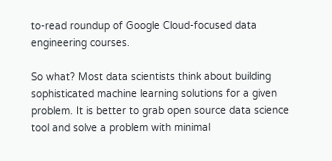to-read roundup of Google Cloud-focused data engineering courses.

So what? Most data scientists think about building sophisticated machine learning solutions for a given problem. It is better to grab open source data science tool and solve a problem with minimal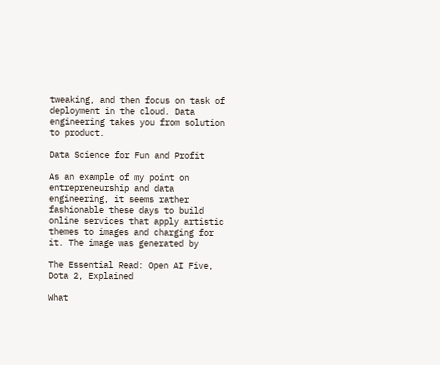tweaking, and then focus on task of deployment in the cloud. Data engineering takes you from solution to product.

Data Science for Fun and Profit

As an example of my point on entrepreneurship and data engineering, it seems rather fashionable these days to build online services that apply artistic themes to images and charging for it. The image was generated by

The Essential Read: Open AI Five, Dota 2, Explained

What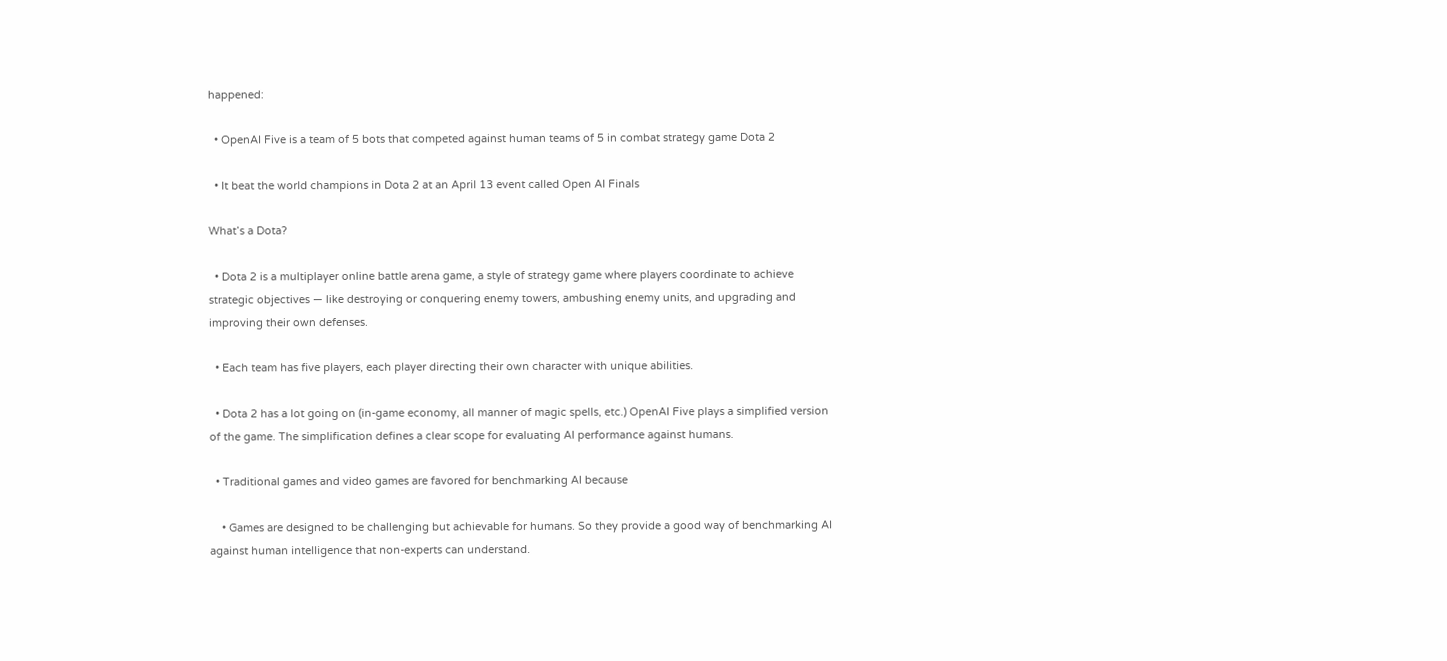happened:

  • OpenAI Five is a team of 5 bots that competed against human teams of 5 in combat strategy game Dota 2

  • It beat the world champions in Dota 2 at an April 13 event called Open AI Finals

What’s a Dota?

  • Dota 2 is a multiplayer online battle arena game, a style of strategy game where players coordinate to achieve strategic objectives — like destroying or conquering enemy towers, ambushing enemy units, and upgrading and improving their own defenses.

  • Each team has five players, each player directing their own character with unique abilities.

  • Dota 2 has a lot going on (in-game economy, all manner of magic spells, etc.) OpenAI Five plays a simplified version of the game. The simplification defines a clear scope for evaluating AI performance against humans.

  • Traditional games and video games are favored for benchmarking AI because

    • Games are designed to be challenging but achievable for humans. So they provide a good way of benchmarking AI against human intelligence that non-experts can understand.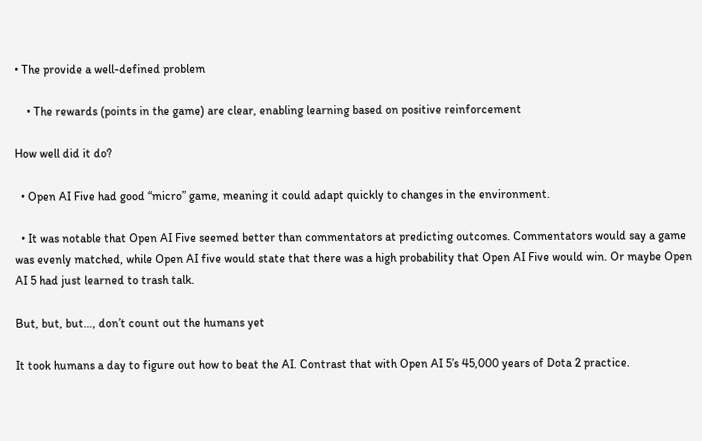• The provide a well-defined problem

    • The rewards (points in the game) are clear, enabling learning based on positive reinforcement

How well did it do?

  • Open AI Five had good “micro” game, meaning it could adapt quickly to changes in the environment.

  • It was notable that Open AI Five seemed better than commentators at predicting outcomes. Commentators would say a game was evenly matched, while Open AI five would state that there was a high probability that Open AI Five would win. Or maybe Open AI 5 had just learned to trash talk.

But, but, but…, don’t count out the humans yet

It took humans a day to figure out how to beat the AI. Contrast that with Open AI 5’s 45,000 years of Dota 2 practice.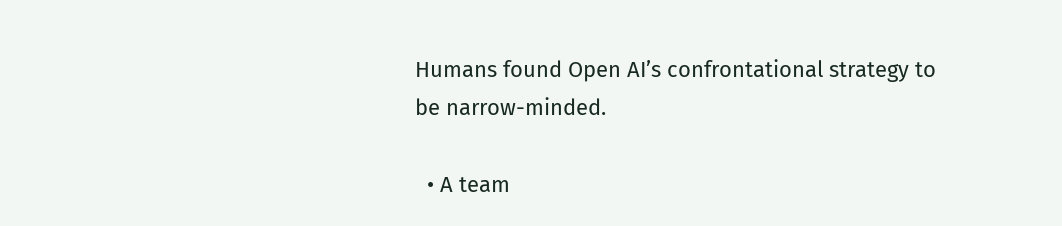Humans found Open AI’s confrontational strategy to be narrow-minded.

  • A team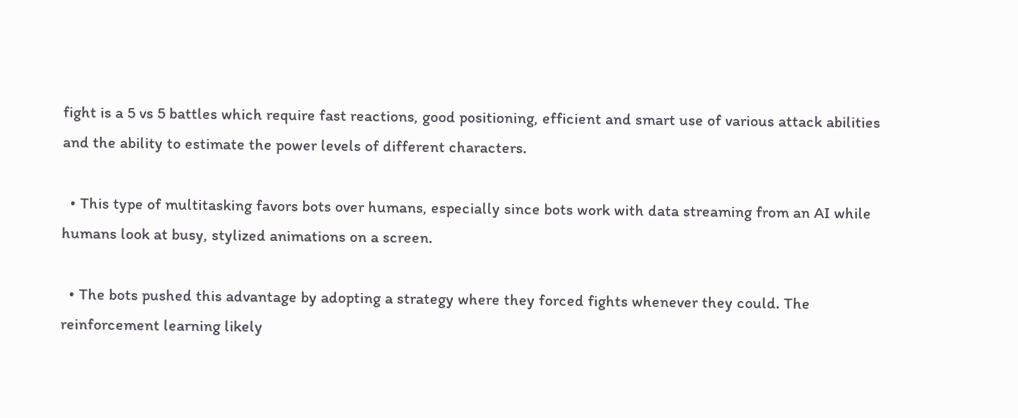fight is a 5 vs 5 battles which require fast reactions, good positioning, efficient and smart use of various attack abilities and the ability to estimate the power levels of different characters.

  • This type of multitasking favors bots over humans, especially since bots work with data streaming from an AI while humans look at busy, stylized animations on a screen.

  • The bots pushed this advantage by adopting a strategy where they forced fights whenever they could. The reinforcement learning likely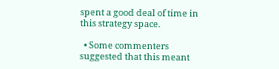spent a good deal of time in this strategy space.

  • Some commenters suggested that this meant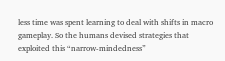less time was spent learning to deal with shifts in macro gameplay. So the humans devised strategies that exploited this “narrow-mindedness”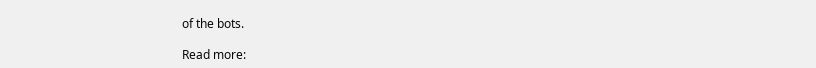of the bots.

Read more: